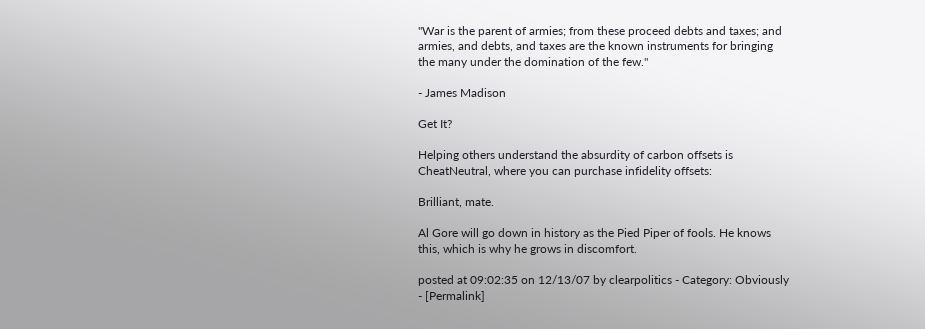"War is the parent of armies; from these proceed debts and taxes; and armies, and debts, and taxes are the known instruments for bringing the many under the domination of the few."

- James Madison

Get It?

Helping others understand the absurdity of carbon offsets is CheatNeutral, where you can purchase infidelity offsets:

Brilliant, mate.

Al Gore will go down in history as the Pied Piper of fools. He knows this, which is why he grows in discomfort.

posted at 09:02:35 on 12/13/07 by clearpolitics - Category: Obviously - [Permalink]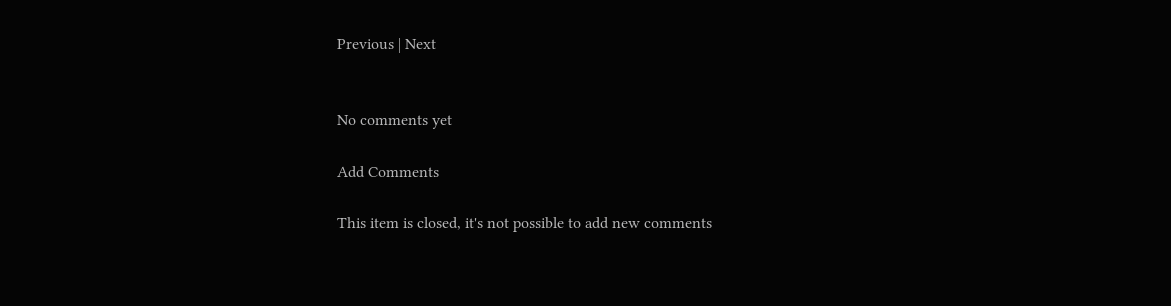Previous | Next


No comments yet

Add Comments

This item is closed, it's not possible to add new comments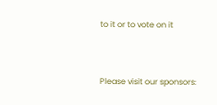to it or to vote on it


Please visit our sponsors: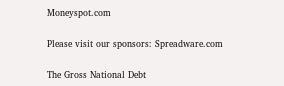Moneyspot.com

Please visit our sponsors: Spreadware.com

The Gross National Debt